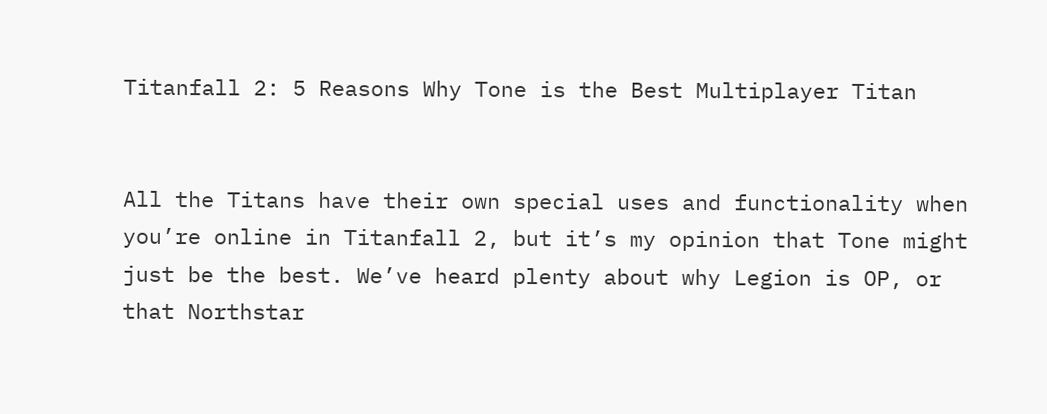Titanfall 2: 5 Reasons Why Tone is the Best Multiplayer Titan


All the Titans have their own special uses and functionality when you’re online in Titanfall 2, but it’s my opinion that Tone might just be the best. We’ve heard plenty about why Legion is OP, or that Northstar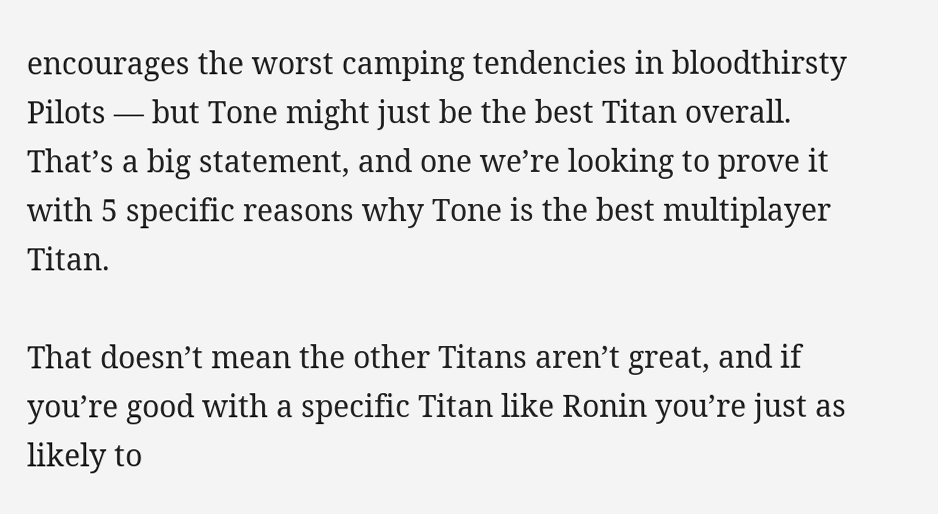encourages the worst camping tendencies in bloodthirsty Pilots — but Tone might just be the best Titan overall. That’s a big statement, and one we’re looking to prove it with 5 specific reasons why Tone is the best multiplayer Titan.

That doesn’t mean the other Titans aren’t great, and if you’re good with a specific Titan like Ronin you’re just as likely to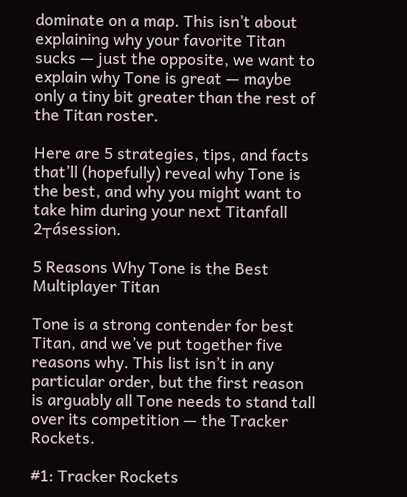dominate on a map. This isn’t about explaining why your favorite Titan sucks — just the opposite, we want to explain why Tone is great — maybe only a tiny bit greater than the rest of the Titan roster.

Here are 5 strategies, tips, and facts that’ll (hopefully) reveal why Tone is the best, and why you might want to take him during your next Titanfall 2┬ásession.

5 Reasons Why Tone is the Best Multiplayer Titan

Tone is a strong contender for best Titan, and we’ve put together five reasons why. This list isn’t in any particular order, but the first reason is arguably all Tone needs to stand tall over its competition — the Tracker Rockets.

#1: Tracker Rockets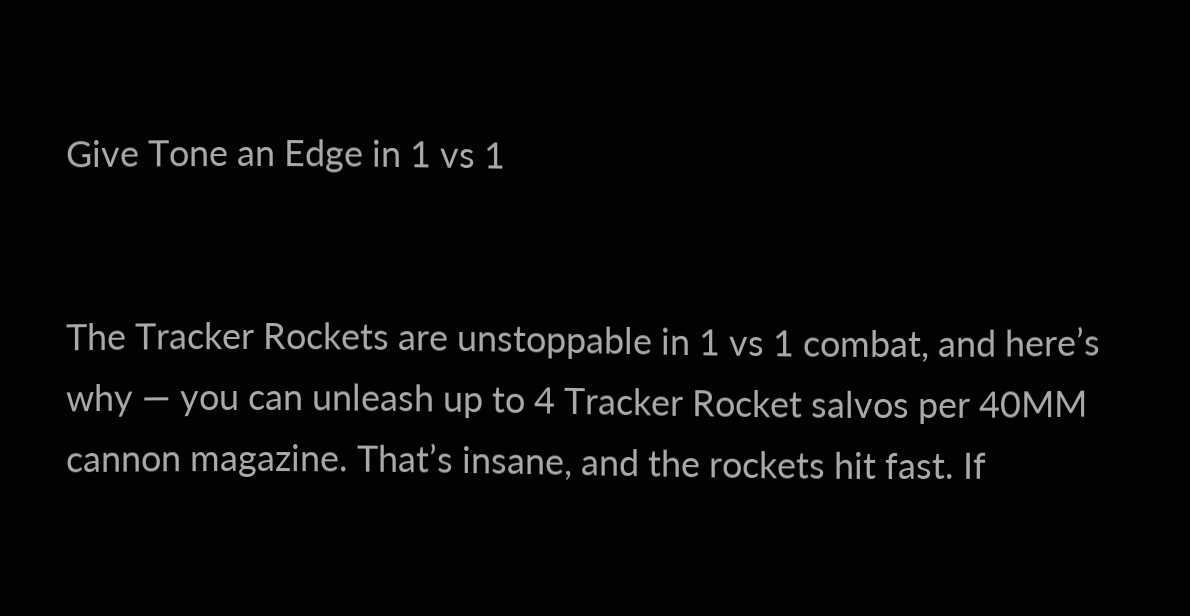Give Tone an Edge in 1 vs 1


The Tracker Rockets are unstoppable in 1 vs 1 combat, and here’s why — you can unleash up to 4 Tracker Rocket salvos per 40MM cannon magazine. That’s insane, and the rockets hit fast. If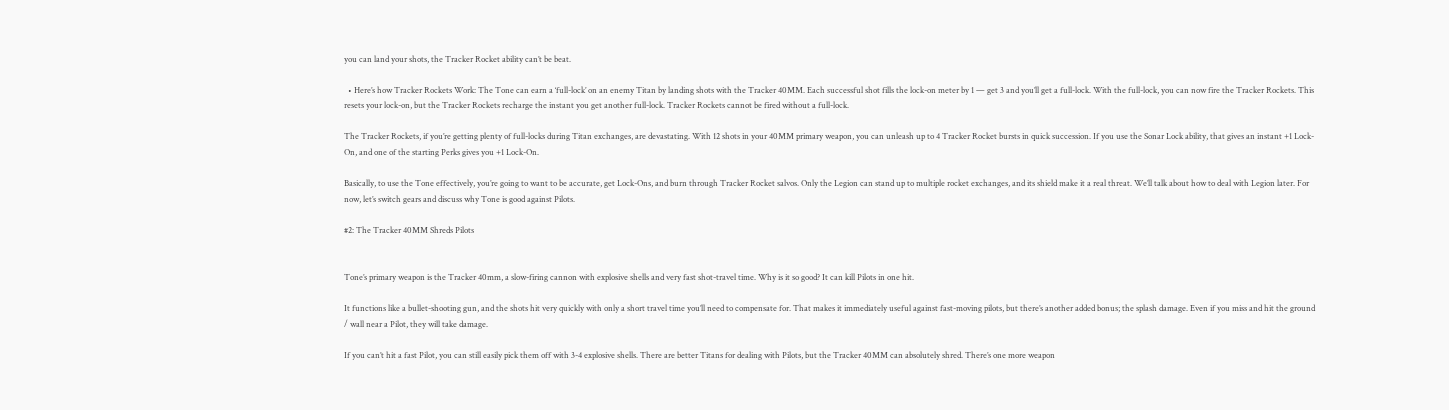you can land your shots, the Tracker Rocket ability can’t be beat.

  • Here’s how Tracker Rockets Work: The Tone can earn a ‘full-lock’ on an enemy Titan by landing shots with the Tracker 40MM. Each successful shot fills the lock-on meter by 1 — get 3 and you’ll get a full-lock. With the full-lock, you can now fire the Tracker Rockets. This resets your lock-on, but the Tracker Rockets recharge the instant you get another full-lock. Tracker Rockets cannot be fired without a full-lock.

The Tracker Rockets, if you’re getting plenty of full-locks during Titan exchanges, are devastating. With 12 shots in your 40MM primary weapon, you can unleash up to 4 Tracker Rocket bursts in quick succession. If you use the Sonar Lock ability, that gives an instant +1 Lock-On, and one of the starting Perks gives you +1 Lock-On.

Basically, to use the Tone effectively, you’re going to want to be accurate, get Lock-Ons, and burn through Tracker Rocket salvos. Only the Legion can stand up to multiple rocket exchanges, and its shield make it a real threat. We’ll talk about how to deal with Legion later. For now, let’s switch gears and discuss why Tone is good against Pilots.

#2: The Tracker 40MM Shreds Pilots


Tone’s primary weapon is the Tracker 40mm, a slow-firing cannon with explosive shells and very fast shot-travel time. Why is it so good? It can kill Pilots in one hit.

It functions like a bullet-shooting gun, and the shots hit very quickly with only a short travel time you’ll need to compensate for. That makes it immediately useful against fast-moving pilots, but there’s another added bonus; the splash damage. Even if you miss and hit the ground / wall near a Pilot, they will take damage.

If you can’t hit a fast Pilot, you can still easily pick them off with 3-4 explosive shells. There are better Titans for dealing with Pilots, but the Tracker 40MM can absolutely shred. There’s one more weapon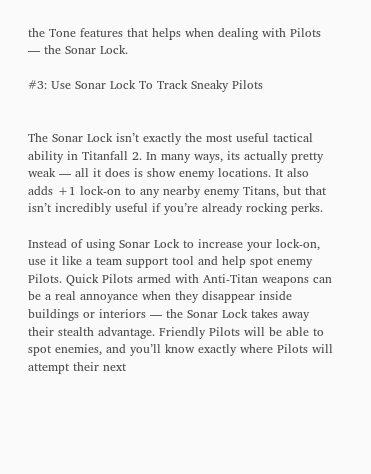the Tone features that helps when dealing with Pilots — the Sonar Lock.

#3: Use Sonar Lock To Track Sneaky Pilots


The Sonar Lock isn’t exactly the most useful tactical ability in Titanfall 2. In many ways, its actually pretty weak — all it does is show enemy locations. It also adds +1 lock-on to any nearby enemy Titans, but that isn’t incredibly useful if you’re already rocking perks.

Instead of using Sonar Lock to increase your lock-on, use it like a team support tool and help spot enemy Pilots. Quick Pilots armed with Anti-Titan weapons can be a real annoyance when they disappear inside buildings or interiors — the Sonar Lock takes away their stealth advantage. Friendly Pilots will be able to spot enemies, and you’ll know exactly where Pilots will attempt their next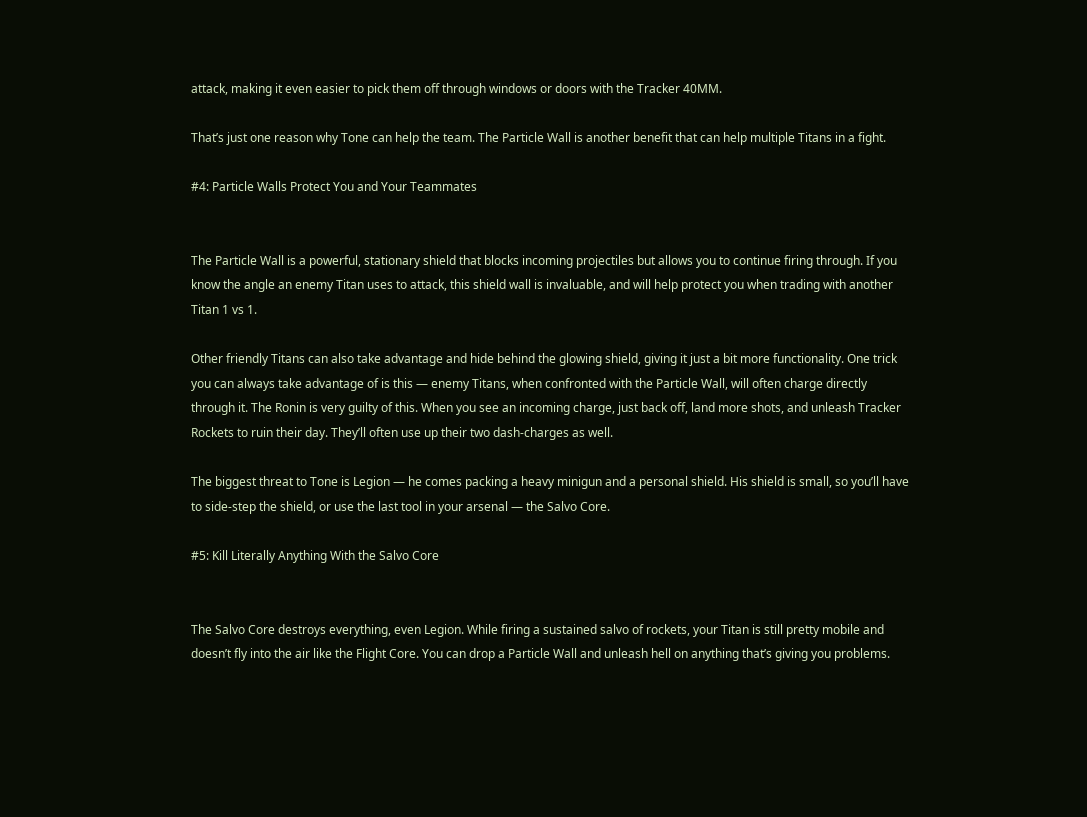attack, making it even easier to pick them off through windows or doors with the Tracker 40MM.

That’s just one reason why Tone can help the team. The Particle Wall is another benefit that can help multiple Titans in a fight.

#4: Particle Walls Protect You and Your Teammates


The Particle Wall is a powerful, stationary shield that blocks incoming projectiles but allows you to continue firing through. If you know the angle an enemy Titan uses to attack, this shield wall is invaluable, and will help protect you when trading with another Titan 1 vs 1.

Other friendly Titans can also take advantage and hide behind the glowing shield, giving it just a bit more functionality. One trick you can always take advantage of is this — enemy Titans, when confronted with the Particle Wall, will often charge directly through it. The Ronin is very guilty of this. When you see an incoming charge, just back off, land more shots, and unleash Tracker Rockets to ruin their day. They’ll often use up their two dash-charges as well.

The biggest threat to Tone is Legion — he comes packing a heavy minigun and a personal shield. His shield is small, so you’ll have to side-step the shield, or use the last tool in your arsenal — the Salvo Core.

#5: Kill Literally Anything With the Salvo Core


The Salvo Core destroys everything, even Legion. While firing a sustained salvo of rockets, your Titan is still pretty mobile and doesn’t fly into the air like the Flight Core. You can drop a Particle Wall and unleash hell on anything that’s giving you problems.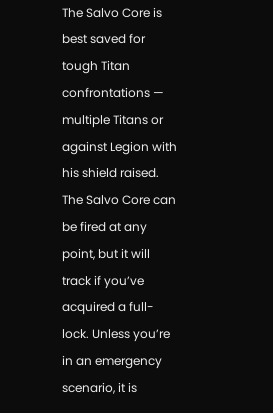The Salvo Core is best saved for tough Titan confrontations — multiple Titans or against Legion with his shield raised. The Salvo Core can be fired at any point, but it will track if you’ve acquired a full-lock. Unless you’re in an emergency scenario, it is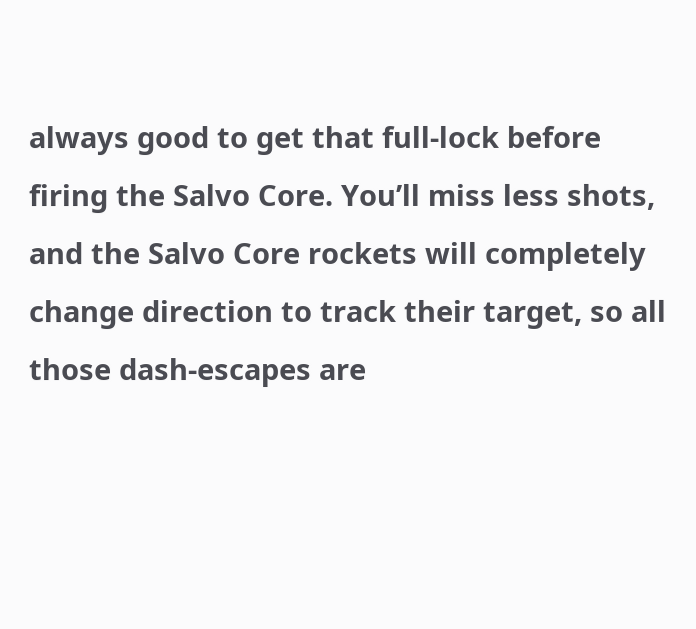always good to get that full-lock before firing the Salvo Core. You’ll miss less shots, and the Salvo Core rockets will completely change direction to track their target, so all those dash-escapes are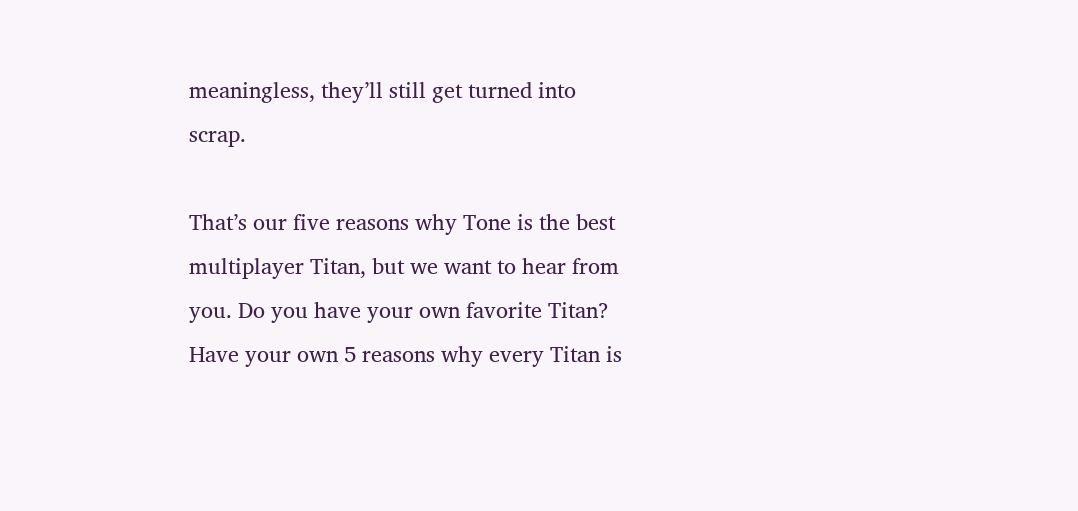meaningless, they’ll still get turned into scrap.

That’s our five reasons why Tone is the best multiplayer Titan, but we want to hear from you. Do you have your own favorite Titan? Have your own 5 reasons why every Titan is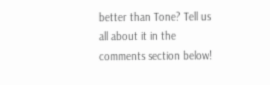better than Tone? Tell us all about it in the comments section below!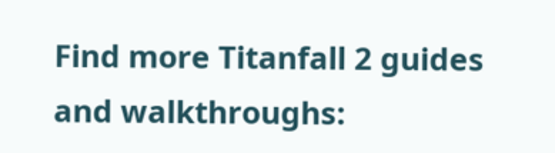Find more Titanfall 2 guides and walkthroughs: